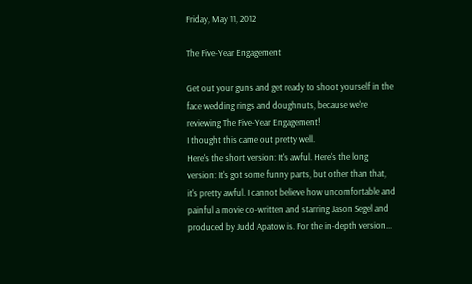Friday, May 11, 2012

The Five-Year Engagement

Get out your guns and get ready to shoot yourself in the face wedding rings and doughnuts, because we're reviewing The Five-Year Engagement!
I thought this came out pretty well.
Here's the short version: It's awful. Here's the long version: It's got some funny parts, but other than that, it's pretty awful. I cannot believe how uncomfortable and painful a movie co-written and starring Jason Segel and produced by Judd Apatow is. For the in-depth version...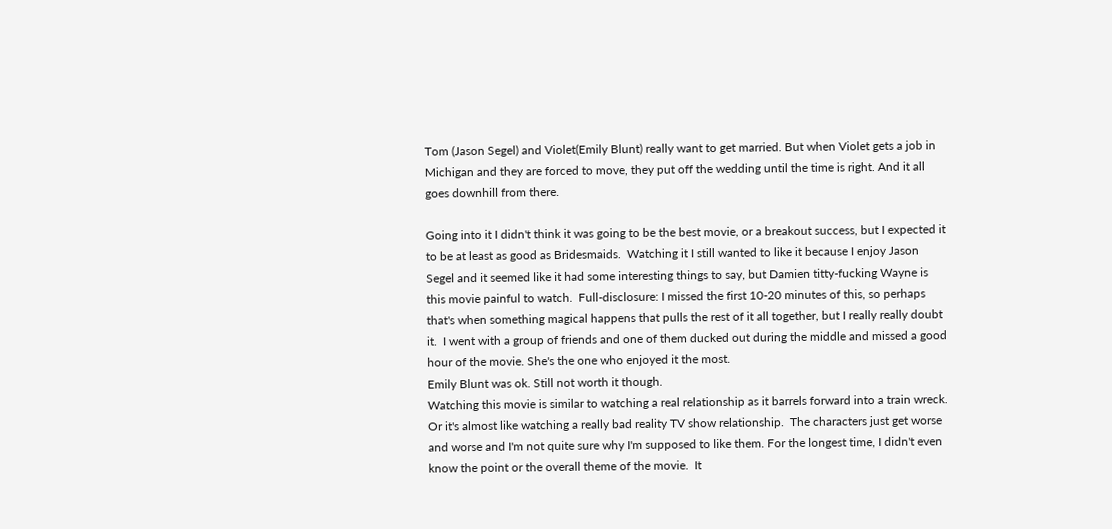Tom (Jason Segel) and Violet(Emily Blunt) really want to get married. But when Violet gets a job in Michigan and they are forced to move, they put off the wedding until the time is right. And it all goes downhill from there.

Going into it I didn't think it was going to be the best movie, or a breakout success, but I expected it to be at least as good as Bridesmaids.  Watching it I still wanted to like it because I enjoy Jason Segel and it seemed like it had some interesting things to say, but Damien titty-fucking Wayne is this movie painful to watch.  Full-disclosure: I missed the first 10-20 minutes of this, so perhaps that's when something magical happens that pulls the rest of it all together, but I really really doubt it.  I went with a group of friends and one of them ducked out during the middle and missed a good hour of the movie. She's the one who enjoyed it the most.
Emily Blunt was ok. Still not worth it though.
Watching this movie is similar to watching a real relationship as it barrels forward into a train wreck. Or it's almost like watching a really bad reality TV show relationship.  The characters just get worse and worse and I'm not quite sure why I'm supposed to like them. For the longest time, I didn't even know the point or the overall theme of the movie.  It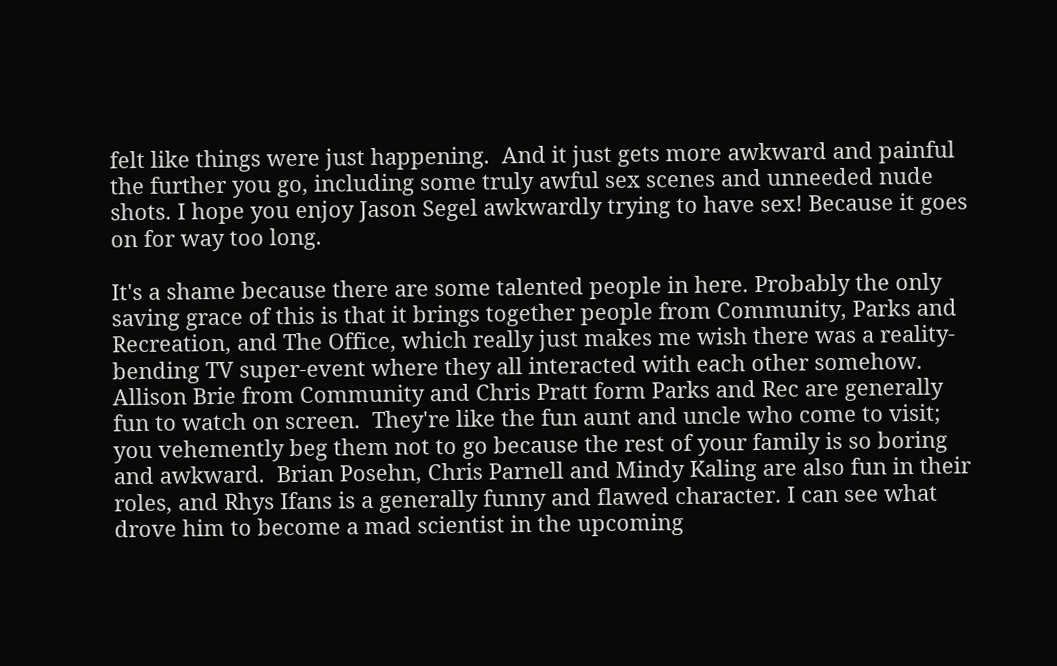felt like things were just happening.  And it just gets more awkward and painful the further you go, including some truly awful sex scenes and unneeded nude shots. I hope you enjoy Jason Segel awkwardly trying to have sex! Because it goes on for way too long.

It's a shame because there are some talented people in here. Probably the only saving grace of this is that it brings together people from Community, Parks and Recreation, and The Office, which really just makes me wish there was a reality-bending TV super-event where they all interacted with each other somehow. Allison Brie from Community and Chris Pratt form Parks and Rec are generally fun to watch on screen.  They're like the fun aunt and uncle who come to visit; you vehemently beg them not to go because the rest of your family is so boring and awkward.  Brian Posehn, Chris Parnell and Mindy Kaling are also fun in their roles, and Rhys Ifans is a generally funny and flawed character. I can see what drove him to become a mad scientist in the upcoming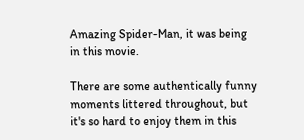Amazing Spider-Man, it was being in this movie.

There are some authentically funny moments littered throughout, but it's so hard to enjoy them in this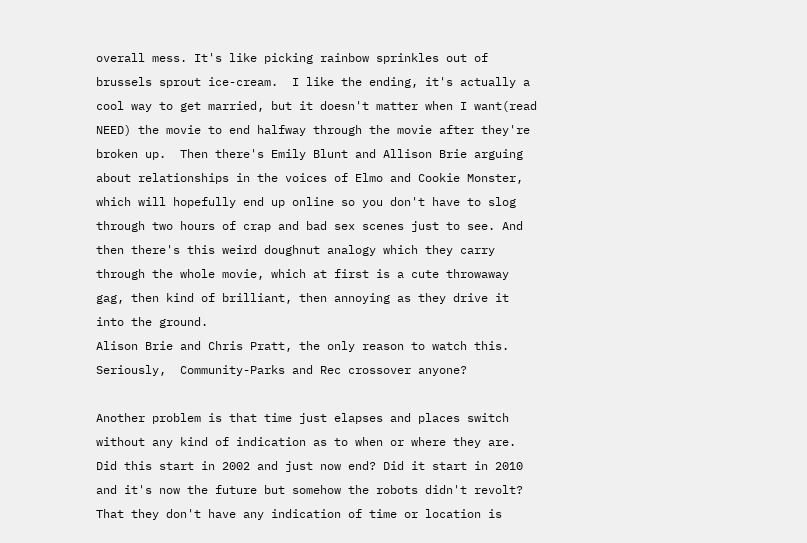overall mess. It's like picking rainbow sprinkles out of brussels sprout ice-cream.  I like the ending, it's actually a cool way to get married, but it doesn't matter when I want(read NEED) the movie to end halfway through the movie after they're broken up.  Then there's Emily Blunt and Allison Brie arguing about relationships in the voices of Elmo and Cookie Monster, which will hopefully end up online so you don't have to slog through two hours of crap and bad sex scenes just to see. And then there's this weird doughnut analogy which they carry through the whole movie, which at first is a cute throwaway gag, then kind of brilliant, then annoying as they drive it into the ground.
Alison Brie and Chris Pratt, the only reason to watch this. Seriously,  Community-Parks and Rec crossover anyone?

Another problem is that time just elapses and places switch without any kind of indication as to when or where they are. Did this start in 2002 and just now end? Did it start in 2010 and it's now the future but somehow the robots didn't revolt? That they don't have any indication of time or location is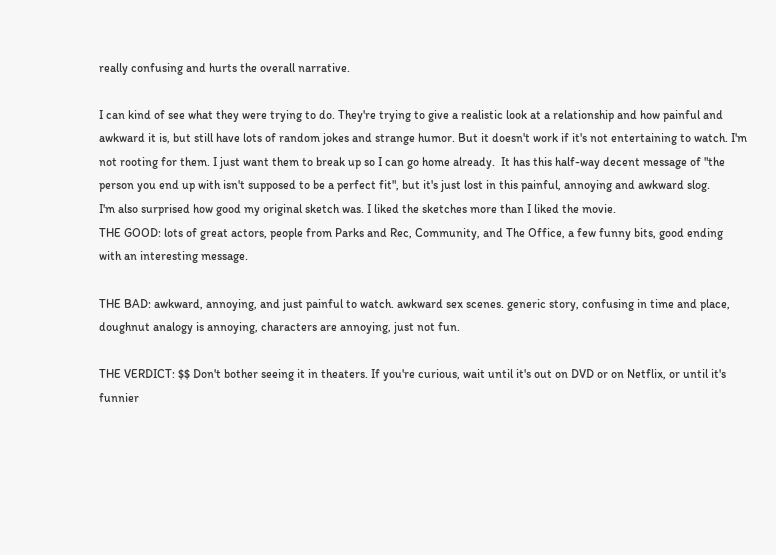really confusing and hurts the overall narrative.

I can kind of see what they were trying to do. They're trying to give a realistic look at a relationship and how painful and awkward it is, but still have lots of random jokes and strange humor. But it doesn't work if it's not entertaining to watch. I'm not rooting for them. I just want them to break up so I can go home already.  It has this half-way decent message of "the person you end up with isn't supposed to be a perfect fit", but it's just lost in this painful, annoying and awkward slog.
I'm also surprised how good my original sketch was. I liked the sketches more than I liked the movie.
THE GOOD: lots of great actors, people from Parks and Rec, Community, and The Office, a few funny bits, good ending with an interesting message.

THE BAD: awkward, annoying, and just painful to watch. awkward sex scenes. generic story, confusing in time and place, doughnut analogy is annoying, characters are annoying, just not fun.

THE VERDICT: $$ Don't bother seeing it in theaters. If you're curious, wait until it's out on DVD or on Netflix, or until it's funnier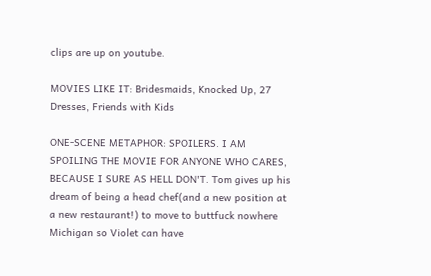clips are up on youtube.

MOVIES LIKE IT: Bridesmaids, Knocked Up, 27 Dresses, Friends with Kids

ONE-SCENE METAPHOR: SPOILERS. I AM SPOILING THE MOVIE FOR ANYONE WHO CARES, BECAUSE I SURE AS HELL DON'T. Tom gives up his dream of being a head chef(and a new position at a new restaurant!) to move to buttfuck nowhere Michigan so Violet can have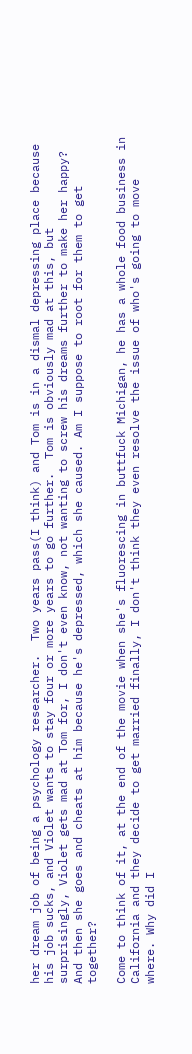her dream job of being a psychology researcher.  Two years pass(I think) and Tom is in a dismal depressing place because his job sucks, and Violet wants to stay four or more years to go further.  Tom is obviously mad at this, but surprisingly, Violet gets mad at Tom for, I don't even know, not wanting to screw his dreams further to make her happy? And then she goes and cheats at him because he's depressed, which she caused. Am I suppose to root for them to get together?

Come to think of it, at the end of the movie when she's fluorescing in buttfuck Michigan, he has a whole food business in California and they decide to get married finally, I don't think they even resolve the issue of who's going to move where. Why did I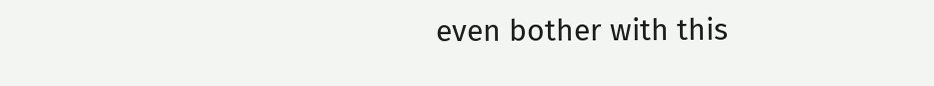even bother with this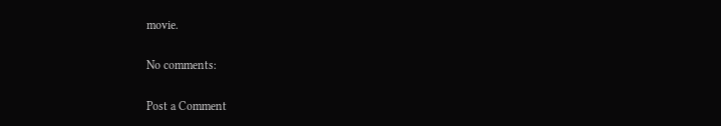movie.

No comments:

Post a Comment